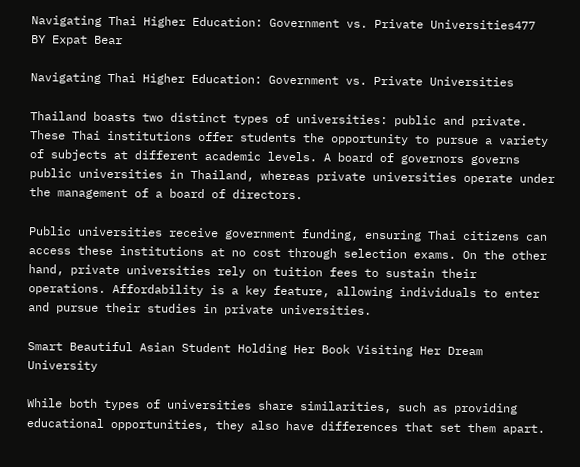Navigating Thai Higher Education: Government vs. Private Universities477
BY Expat Bear

Navigating Thai Higher Education: Government vs. Private Universities

Thailand boasts two distinct types of universities: public and private. These Thai institutions offer students the opportunity to pursue a variety of subjects at different academic levels. A board of governors governs public universities in Thailand, whereas private universities operate under the management of a board of directors.

Public universities receive government funding, ensuring Thai citizens can access these institutions at no cost through selection exams. On the other hand, private universities rely on tuition fees to sustain their operations. Affordability is a key feature, allowing individuals to enter and pursue their studies in private universities.

Smart Beautiful Asian Student Holding Her Book Visiting Her Dream University

While both types of universities share similarities, such as providing educational opportunities, they also have differences that set them apart.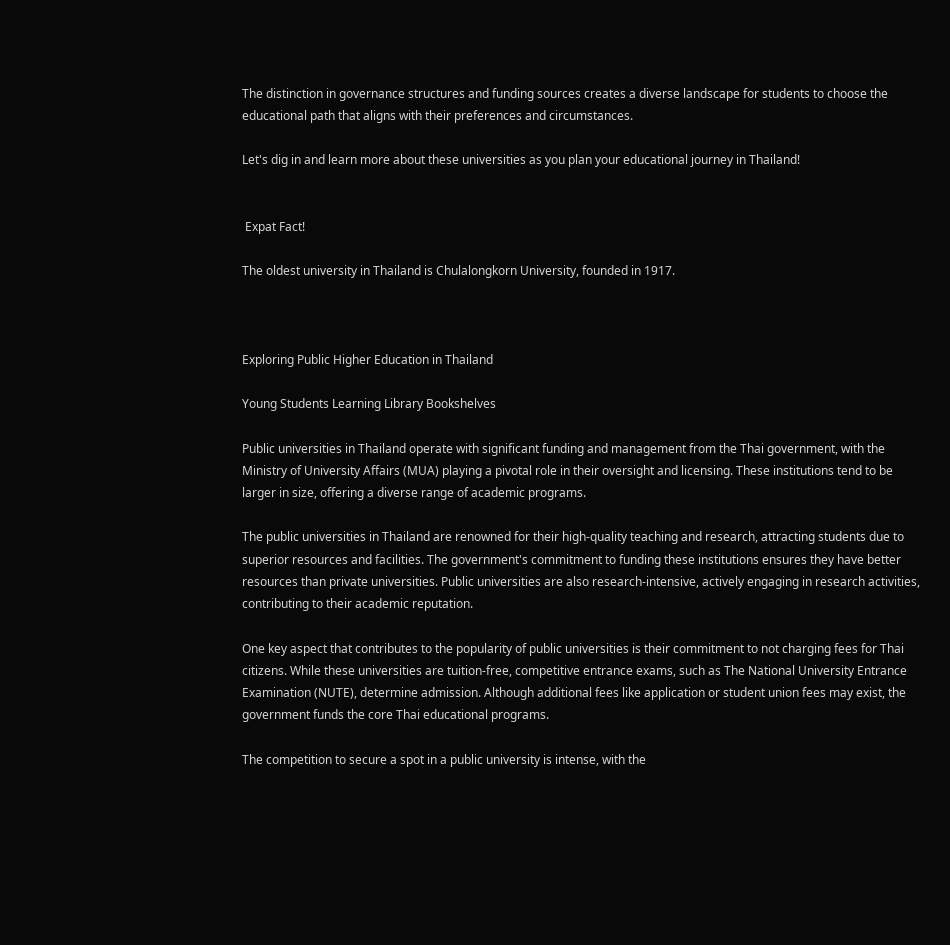The distinction in governance structures and funding sources creates a diverse landscape for students to choose the educational path that aligns with their preferences and circumstances.

Let's dig in and learn more about these universities as you plan your educational journey in Thailand!


 Expat Fact!

The oldest university in Thailand is Chulalongkorn University, founded in 1917.



Exploring Public Higher Education in Thailand

Young Students Learning Library Bookshelves

Public universities in Thailand operate with significant funding and management from the Thai government, with the Ministry of University Affairs (MUA) playing a pivotal role in their oversight and licensing. These institutions tend to be larger in size, offering a diverse range of academic programs.

The public universities in Thailand are renowned for their high-quality teaching and research, attracting students due to superior resources and facilities. The government's commitment to funding these institutions ensures they have better resources than private universities. Public universities are also research-intensive, actively engaging in research activities, contributing to their academic reputation.

One key aspect that contributes to the popularity of public universities is their commitment to not charging fees for Thai citizens. While these universities are tuition-free, competitive entrance exams, such as The National University Entrance Examination (NUTE), determine admission. Although additional fees like application or student union fees may exist, the government funds the core Thai educational programs.

The competition to secure a spot in a public university is intense, with the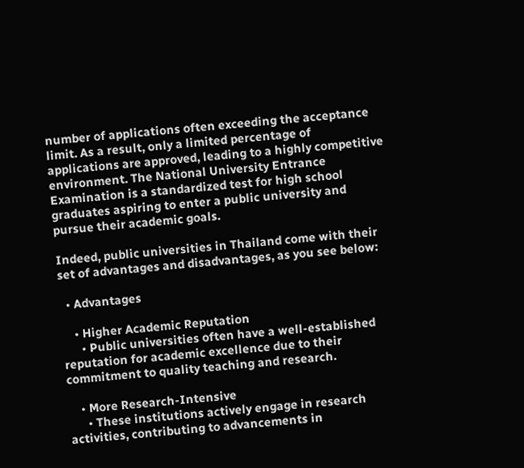number of applications often exceeding the acceptance limit. As a result, only a limited percentage of applications are approved, leading to a highly competitive environment. The National University Entrance Examination is a standardized test for high school graduates aspiring to enter a public university and pursue their academic goals.

Indeed, public universities in Thailand come with their set of advantages and disadvantages, as you see below:

  • Advantages

    • Higher Academic Reputation
      • Public universities often have a well-established reputation for academic excellence due to their commitment to quality teaching and research.

    • More Research-Intensive
      • These institutions actively engage in research activities, contributing to advancements in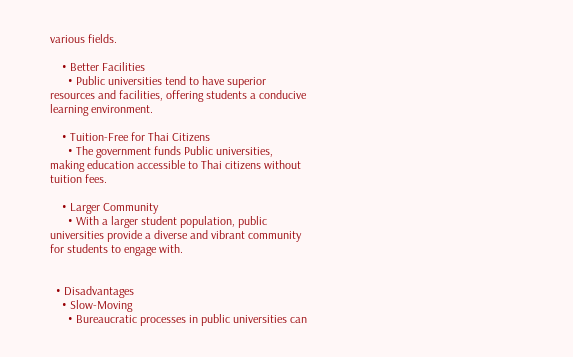various fields.

    • Better Facilities
      • Public universities tend to have superior resources and facilities, offering students a conducive learning environment.

    • Tuition-Free for Thai Citizens
      • The government funds Public universities, making education accessible to Thai citizens without tuition fees.

    • Larger Community
      • With a larger student population, public universities provide a diverse and vibrant community for students to engage with.


  • Disadvantages
    • Slow-Moving
      • Bureaucratic processes in public universities can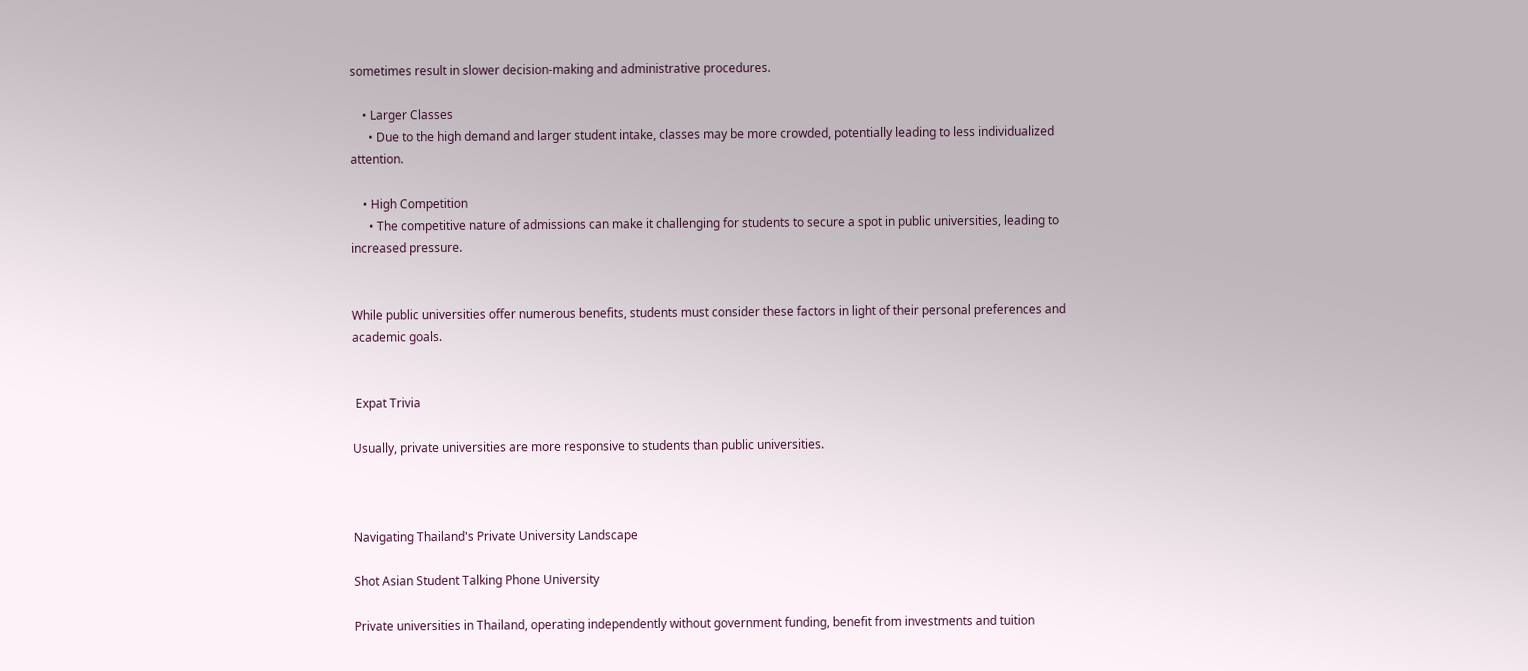sometimes result in slower decision-making and administrative procedures.

    • Larger Classes
      • Due to the high demand and larger student intake, classes may be more crowded, potentially leading to less individualized attention.

    • High Competition
      • The competitive nature of admissions can make it challenging for students to secure a spot in public universities, leading to increased pressure.


While public universities offer numerous benefits, students must consider these factors in light of their personal preferences and academic goals.


 Expat Trivia

Usually, private universities are more responsive to students than public universities.



Navigating Thailand's Private University Landscape

Shot Asian Student Talking Phone University

Private universities in Thailand, operating independently without government funding, benefit from investments and tuition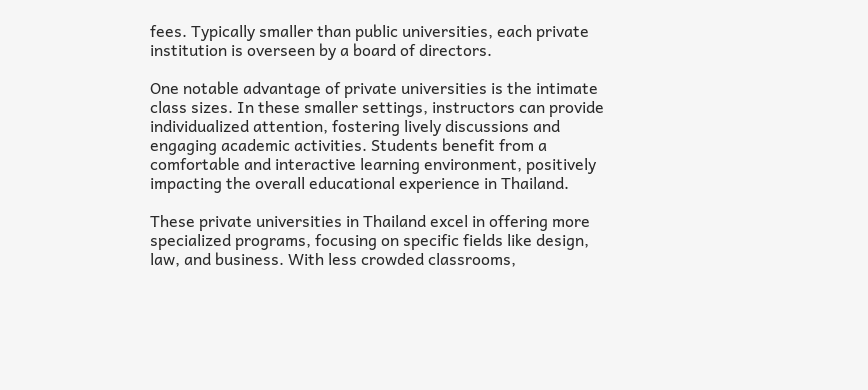fees. Typically smaller than public universities, each private institution is overseen by a board of directors.

One notable advantage of private universities is the intimate class sizes. In these smaller settings, instructors can provide individualized attention, fostering lively discussions and engaging academic activities. Students benefit from a comfortable and interactive learning environment, positively impacting the overall educational experience in Thailand.

These private universities in Thailand excel in offering more specialized programs, focusing on specific fields like design, law, and business. With less crowded classrooms,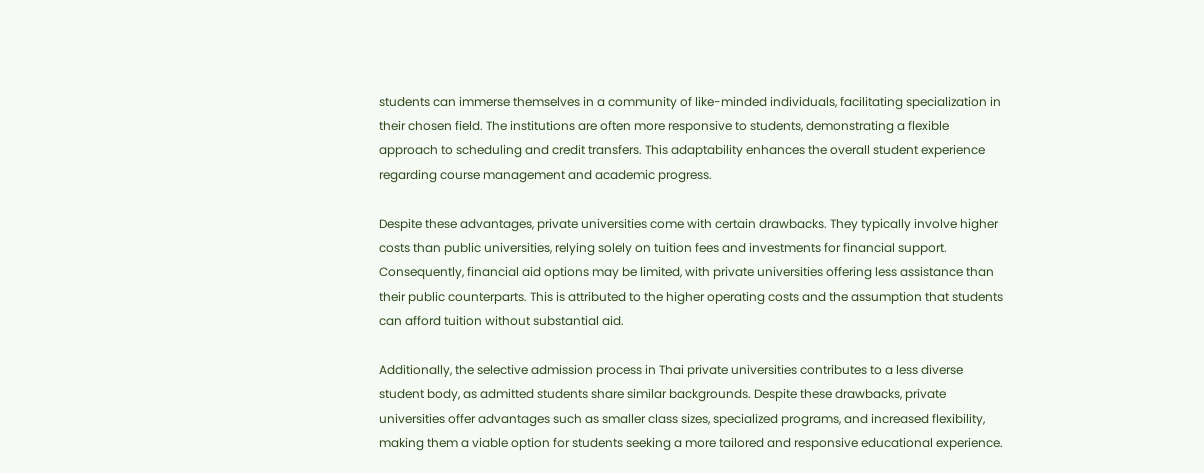students can immerse themselves in a community of like-minded individuals, facilitating specialization in their chosen field. The institutions are often more responsive to students, demonstrating a flexible approach to scheduling and credit transfers. This adaptability enhances the overall student experience regarding course management and academic progress.

Despite these advantages, private universities come with certain drawbacks. They typically involve higher costs than public universities, relying solely on tuition fees and investments for financial support. Consequently, financial aid options may be limited, with private universities offering less assistance than their public counterparts. This is attributed to the higher operating costs and the assumption that students can afford tuition without substantial aid.

Additionally, the selective admission process in Thai private universities contributes to a less diverse student body, as admitted students share similar backgrounds. Despite these drawbacks, private universities offer advantages such as smaller class sizes, specialized programs, and increased flexibility, making them a viable option for students seeking a more tailored and responsive educational experience.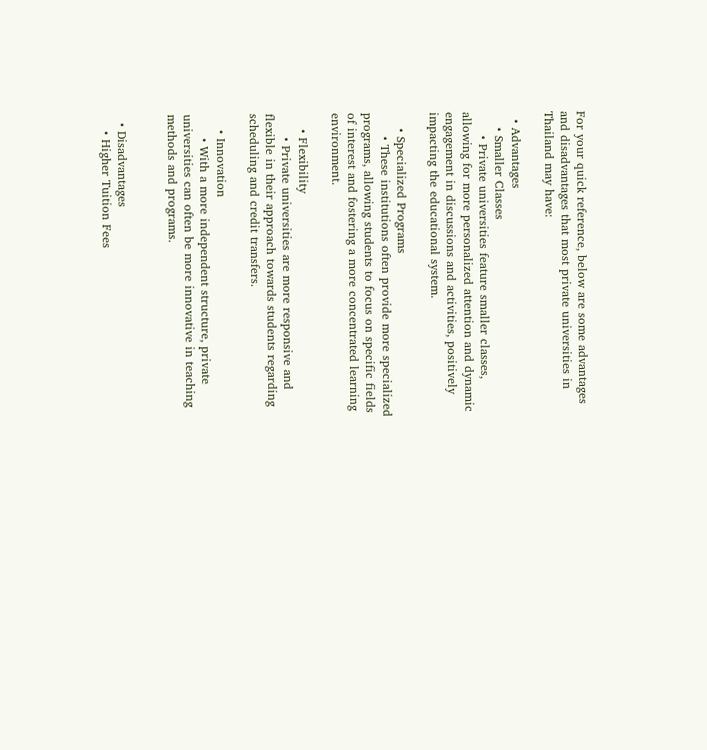For your quick reference, below are some advantages and disadvantages that most private universities in Thailand may have:

  • Advantages
    • Smaller Classes
      • Private universities feature smaller classes, allowing for more personalized attention and dynamic engagement in discussions and activities, positively impacting the educational system.

    • Specialized Programs
      • These institutions often provide more specialized programs, allowing students to focus on specific fields of interest and fostering a more concentrated learning environment.

    • Flexibility
      • Private universities are more responsive and flexible in their approach towards students regarding scheduling and credit transfers.

    • Innovation
      • With a more independent structure, private universities can often be more innovative in teaching methods and programs.


  • Disadvantages
    • Higher Tuition Fees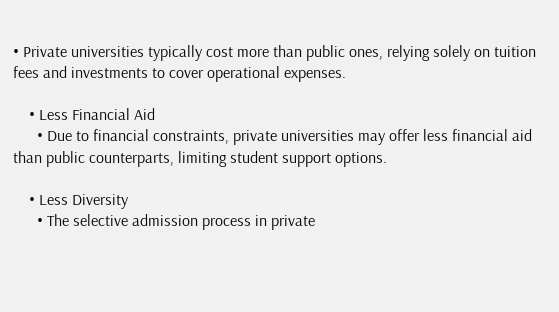• Private universities typically cost more than public ones, relying solely on tuition fees and investments to cover operational expenses.

    • Less Financial Aid
      • Due to financial constraints, private universities may offer less financial aid than public counterparts, limiting student support options.

    • Less Diversity
      • The selective admission process in private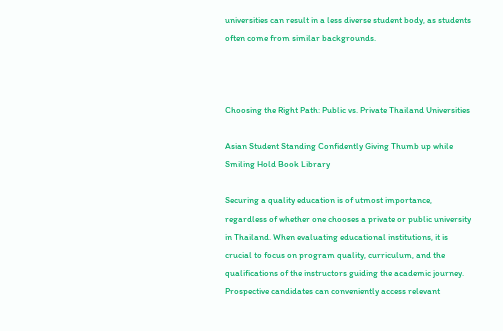universities can result in a less diverse student body, as students often come from similar backgrounds.



Choosing the Right Path: Public vs. Private Thailand Universities

Asian Student Standing Confidently Giving Thumb up while Smiling Hold Book Library

Securing a quality education is of utmost importance, regardless of whether one chooses a private or public university in Thailand. When evaluating educational institutions, it is crucial to focus on program quality, curriculum, and the qualifications of the instructors guiding the academic journey. Prospective candidates can conveniently access relevant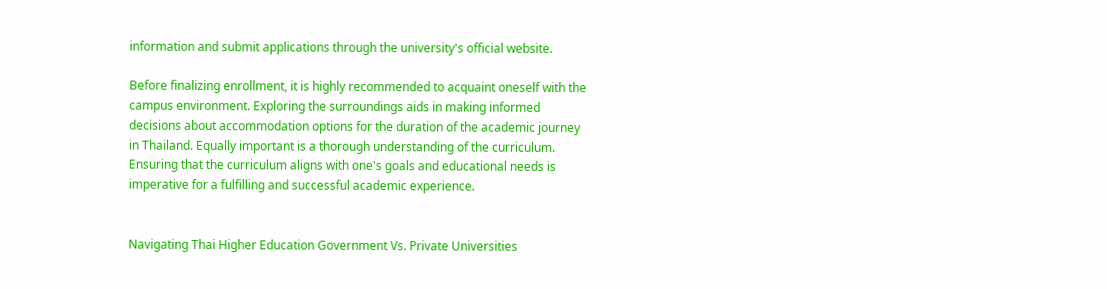information and submit applications through the university's official website.

Before finalizing enrollment, it is highly recommended to acquaint oneself with the campus environment. Exploring the surroundings aids in making informed decisions about accommodation options for the duration of the academic journey in Thailand. Equally important is a thorough understanding of the curriculum. Ensuring that the curriculum aligns with one's goals and educational needs is imperative for a fulfilling and successful academic experience.


Navigating Thai Higher Education Government Vs. Private Universities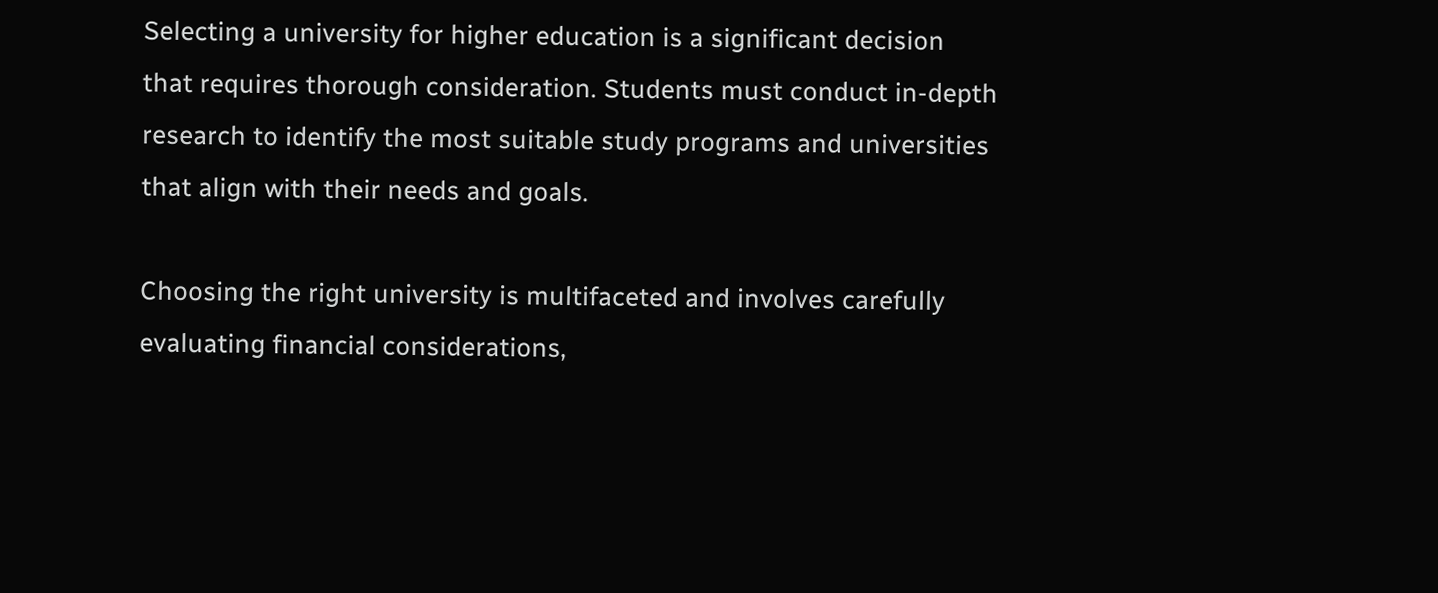Selecting a university for higher education is a significant decision that requires thorough consideration. Students must conduct in-depth research to identify the most suitable study programs and universities that align with their needs and goals.

Choosing the right university is multifaceted and involves carefully evaluating financial considerations,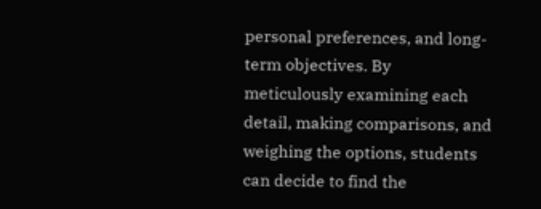personal preferences, and long-term objectives. By meticulously examining each detail, making comparisons, and weighing the options, students can decide to find the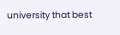university that best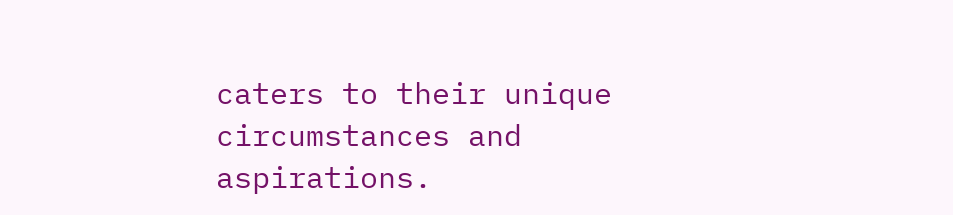caters to their unique circumstances and aspirations.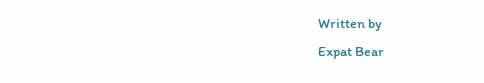Written by
Expat Bear